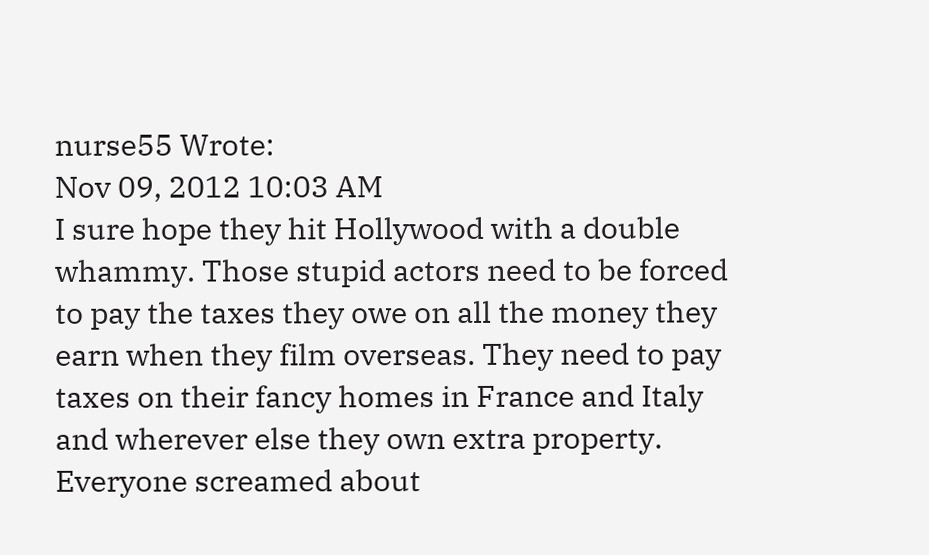nurse55 Wrote:
Nov 09, 2012 10:03 AM
I sure hope they hit Hollywood with a double whammy. Those stupid actors need to be forced to pay the taxes they owe on all the money they earn when they film overseas. They need to pay taxes on their fancy homes in France and Italy and wherever else they own extra property. Everyone screamed about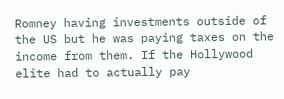Romney having investments outside of the US but he was paying taxes on the income from them. If the Hollywood elite had to actually pay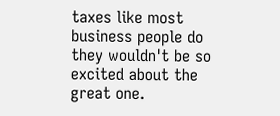taxes like most business people do they wouldn't be so excited about the great one.